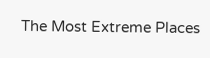The Most Extreme Places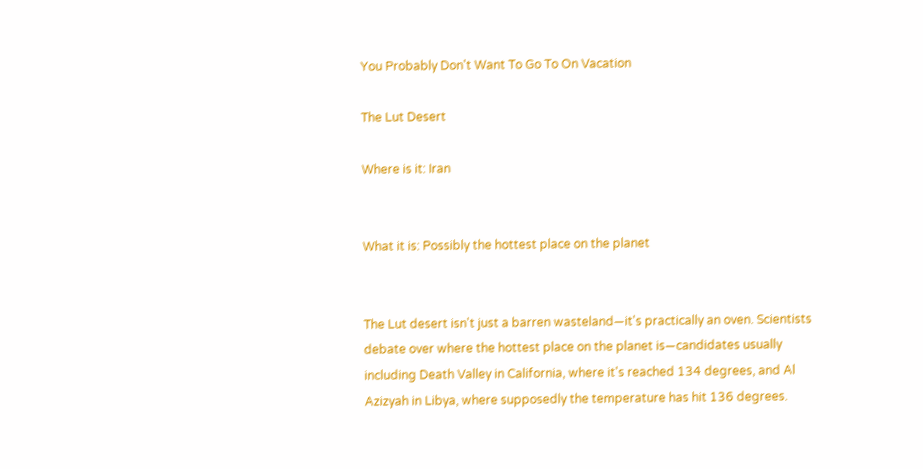You Probably Don't Want To Go To On Vacation

The Lut Desert

Where is it: Iran


What it is: Possibly the hottest place on the planet


The Lut desert isn't just a barren wasteland—it's practically an oven. Scientists debate over where the hottest place on the planet is—candidates usually including Death Valley in California, where it's reached 134 degrees, and Al Azizyah in Libya, where supposedly the temperature has hit 136 degrees.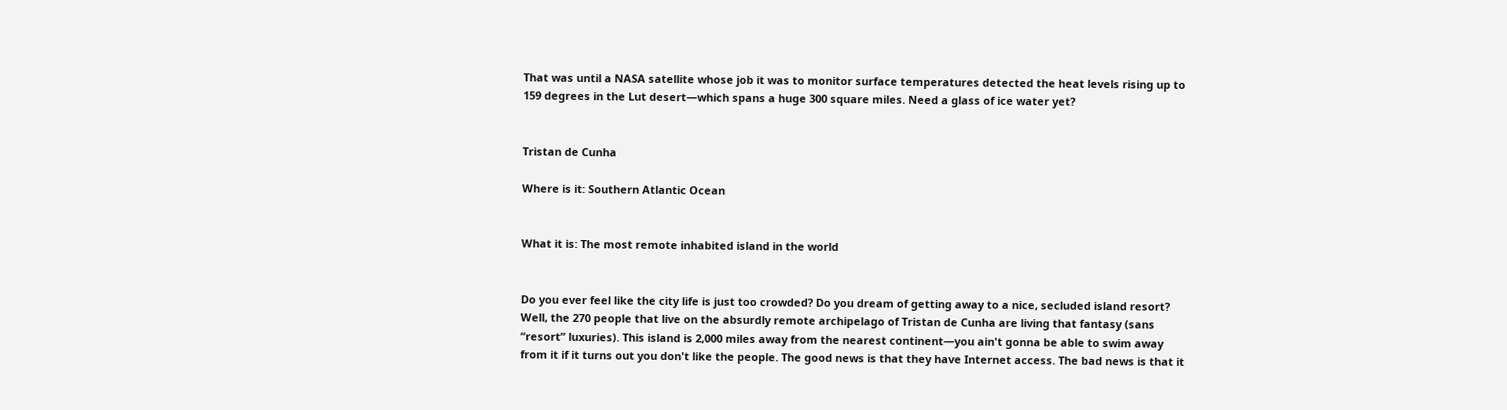That was until a NASA satellite whose job it was to monitor surface temperatures detected the heat levels rising up to 159 degrees in the Lut desert—which spans a huge 300 square miles. Need a glass of ice water yet?


Tristan de Cunha

Where is it: Southern Atlantic Ocean


What it is: The most remote inhabited island in the world


Do you ever feel like the city life is just too crowded? Do you dream of getting away to a nice, secluded island resort? Well, the 270 people that live on the absurdly remote archipelago of Tristan de Cunha are living that fantasy (sans “resort” luxuries). This island is 2,000 miles away from the nearest continent—you ain't gonna be able to swim away from it if it turns out you don't like the people. The good news is that they have Internet access. The bad news is that it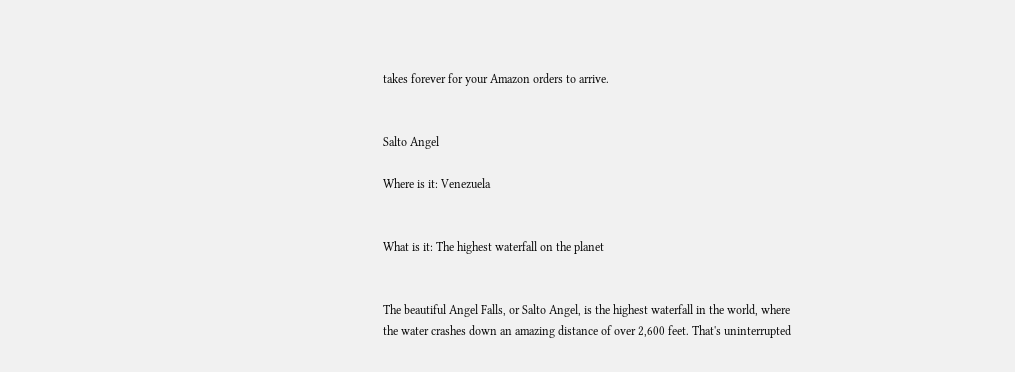takes forever for your Amazon orders to arrive.


Salto Angel

Where is it: Venezuela


What is it: The highest waterfall on the planet


The beautiful Angel Falls, or Salto Angel, is the highest waterfall in the world, where the water crashes down an amazing distance of over 2,600 feet. That's uninterrupted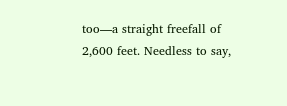too—a straight freefall of 2,600 feet. Needless to say,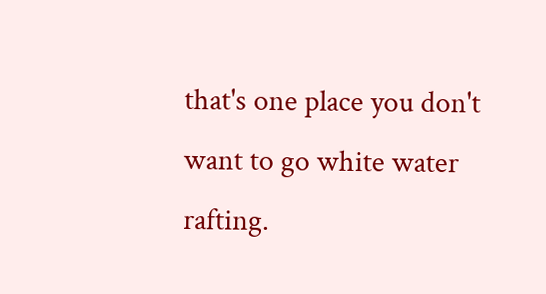that's one place you don't want to go white water rafting.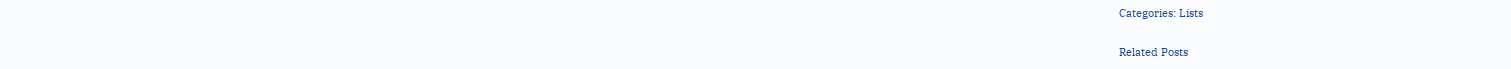Categories: Lists

Related Posts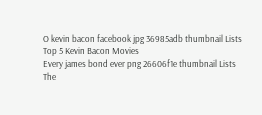O kevin bacon facebook jpg 36985adb thumbnail Lists
Top 5 Kevin Bacon Movies
Every james bond ever png 26606f1e thumbnail Lists
The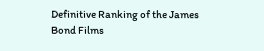Definitive Ranking of the James Bond Films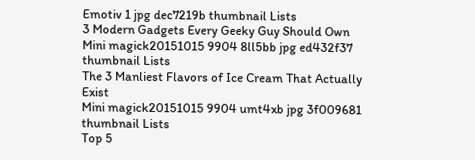Emotiv 1 jpg dec7219b thumbnail Lists
3 Modern Gadgets Every Geeky Guy Should Own
Mini magick20151015 9904 8ll5bb jpg ed432f37 thumbnail Lists
The 3 Manliest Flavors of Ice Cream That Actually Exist
Mini magick20151015 9904 umt4xb jpg 3f009681 thumbnail Lists
Top 5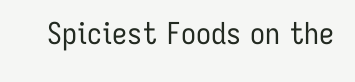Spiciest Foods on the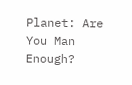Planet: Are You Man Enough?